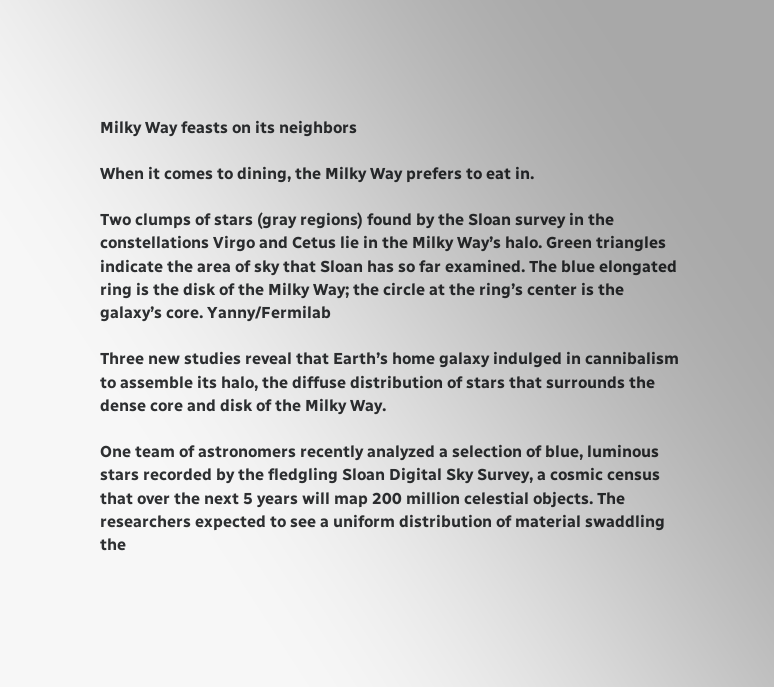Milky Way feasts on its neighbors

When it comes to dining, the Milky Way prefers to eat in.

Two clumps of stars (gray regions) found by the Sloan survey in the constellations Virgo and Cetus lie in the Milky Way’s halo. Green triangles indicate the area of sky that Sloan has so far examined. The blue elongated ring is the disk of the Milky Way; the circle at the ring’s center is the galaxy’s core. Yanny/Fermilab

Three new studies reveal that Earth’s home galaxy indulged in cannibalism to assemble its halo, the diffuse distribution of stars that surrounds the dense core and disk of the Milky Way.

One team of astronomers recently analyzed a selection of blue, luminous stars recorded by the fledgling Sloan Digital Sky Survey, a cosmic census that over the next 5 years will map 200 million celestial objects. The researchers expected to see a uniform distribution of material swaddling the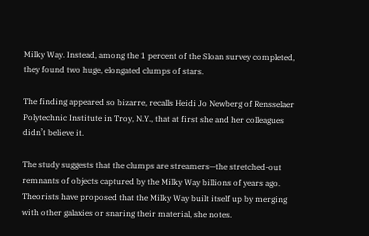Milky Way. Instead, among the 1 percent of the Sloan survey completed, they found two huge, elongated clumps of stars.

The finding appeared so bizarre, recalls Heidi Jo Newberg of Rensselaer Polytechnic Institute in Troy, N.Y., that at first she and her colleagues didn’t believe it.

The study suggests that the clumps are streamers—the stretched-out remnants of objects captured by the Milky Way billions of years ago. Theorists have proposed that the Milky Way built itself up by merging with other galaxies or snaring their material, she notes.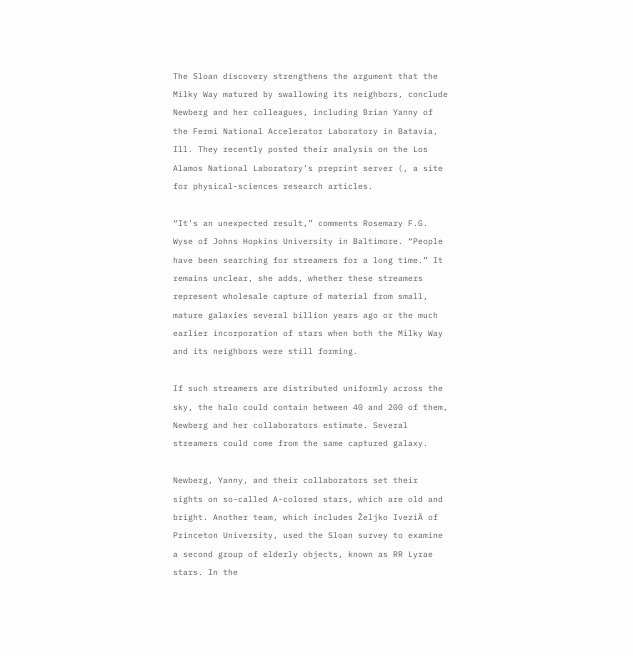The Sloan discovery strengthens the argument that the Milky Way matured by swallowing its neighbors, conclude Newberg and her colleagues, including Brian Yanny of the Fermi National Accelerator Laboratory in Batavia, Ill. They recently posted their analysis on the Los Alamos National Laboratory’s preprint server (, a site for physical-sciences research articles.

“It’s an unexpected result,” comments Rosemary F.G. Wyse of Johns Hopkins University in Baltimore. “People have been searching for streamers for a long time.” It remains unclear, she adds, whether these streamers represent wholesale capture of material from small, mature galaxies several billion years ago or the much earlier incorporation of stars when both the Milky Way and its neighbors were still forming.

If such streamers are distributed uniformly across the sky, the halo could contain between 40 and 200 of them, Newberg and her collaborators estimate. Several streamers could come from the same captured galaxy.

Newberg, Yanny, and their collaborators set their sights on so-called A-colored stars, which are old and bright. Another team, which includes Željko IveziÄ of Princeton University, used the Sloan survey to examine a second group of elderly objects, known as RR Lyrae stars. In the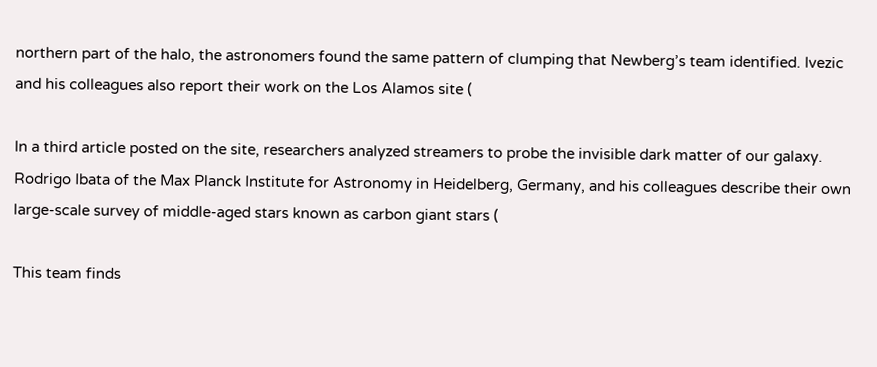northern part of the halo, the astronomers found the same pattern of clumping that Newberg’s team identified. Ivezic and his colleagues also report their work on the Los Alamos site (

In a third article posted on the site, researchers analyzed streamers to probe the invisible dark matter of our galaxy. Rodrigo Ibata of the Max Planck Institute for Astronomy in Heidelberg, Germany, and his colleagues describe their own large-scale survey of middle-aged stars known as carbon giant stars (

This team finds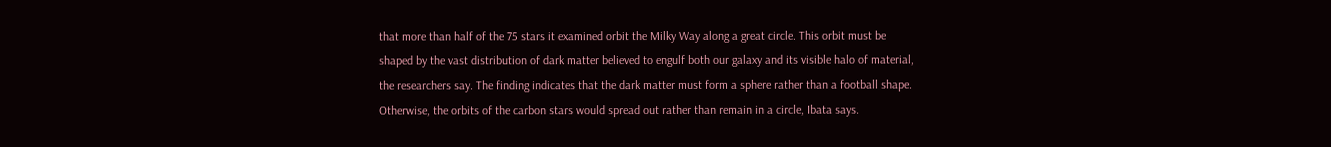that more than half of the 75 stars it examined orbit the Milky Way along a great circle. This orbit must be shaped by the vast distribution of dark matter believed to engulf both our galaxy and its visible halo of material, the researchers say. The finding indicates that the dark matter must form a sphere rather than a football shape. Otherwise, the orbits of the carbon stars would spread out rather than remain in a circle, Ibata says.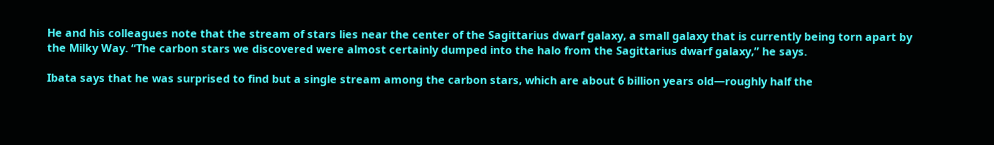He and his colleagues note that the stream of stars lies near the center of the Sagittarius dwarf galaxy, a small galaxy that is currently being torn apart by the Milky Way. “The carbon stars we discovered were almost certainly dumped into the halo from the Sagittarius dwarf galaxy,” he says.

Ibata says that he was surprised to find but a single stream among the carbon stars, which are about 6 billion years old—roughly half the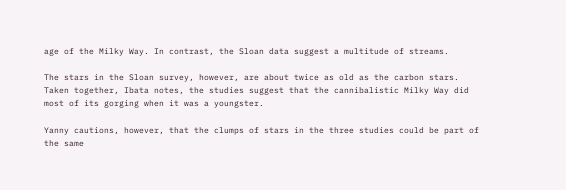age of the Milky Way. In contrast, the Sloan data suggest a multitude of streams.

The stars in the Sloan survey, however, are about twice as old as the carbon stars. Taken together, Ibata notes, the studies suggest that the cannibalistic Milky Way did most of its gorging when it was a youngster.

Yanny cautions, however, that the clumps of stars in the three studies could be part of the same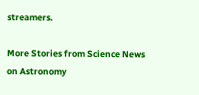streamers.

More Stories from Science News on Astronomy